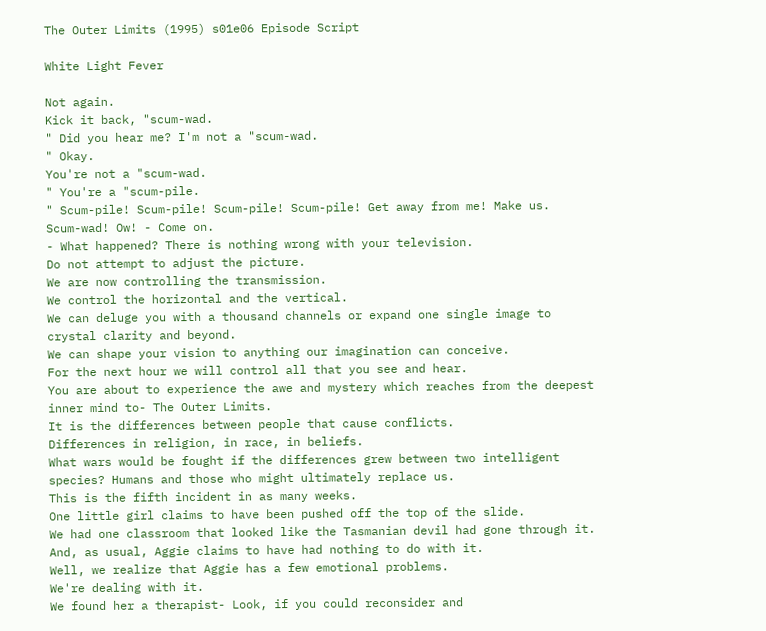The Outer Limits (1995) s01e06 Episode Script

White Light Fever

Not again.
Kick it back, "scum-wad.
" Did you hear me? I'm not a "scum-wad.
" Okay.
You're not a "scum-wad.
" You're a "scum-pile.
" Scum-pile! Scum-pile! Scum-pile! Scum-pile! Get away from me! Make us.
Scum-wad! Ow! - Come on.
- What happened? There is nothing wrong with your television.
Do not attempt to adjust the picture.
We are now controlling the transmission.
We control the horizontal and the vertical.
We can deluge you with a thousand channels or expand one single image to crystal clarity and beyond.
We can shape your vision to anything our imagination can conceive.
For the next hour we will control all that you see and hear.
You are about to experience the awe and mystery which reaches from the deepest inner mind to- The Outer Limits.
It is the differences between people that cause conflicts.
Differences in religion, in race, in beliefs.
What wars would be fought if the differences grew between two intelligent species? Humans and those who might ultimately replace us.
This is the fifth incident in as many weeks.
One little girl claims to have been pushed off the top of the slide.
We had one classroom that looked like the Tasmanian devil had gone through it.
And, as usual, Aggie claims to have had nothing to do with it.
Well, we realize that Aggie has a few emotional problems.
We're dealing with it.
We found her a therapist- Look, if you could reconsider and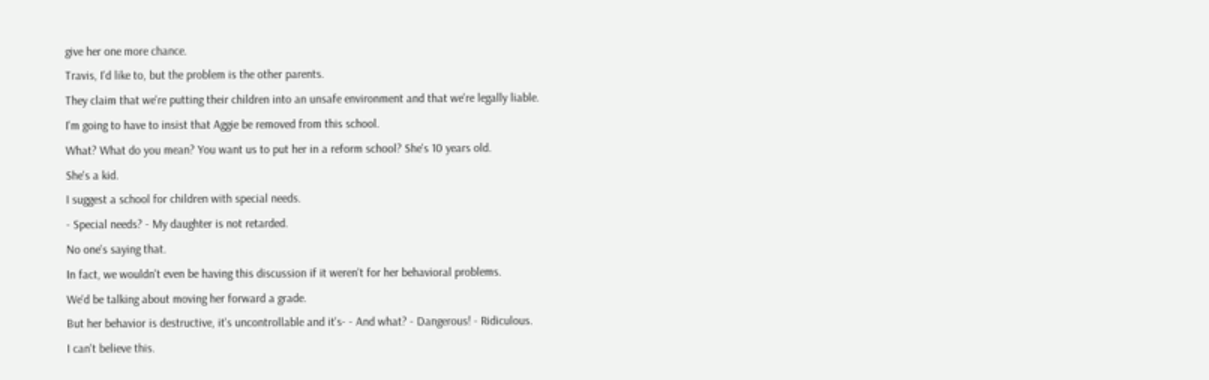give her one more chance.
Travis, I'd like to, but the problem is the other parents.
They claim that we're putting their children into an unsafe environment and that we're legally liable.
I'm going to have to insist that Aggie be removed from this school.
What? What do you mean? You want us to put her in a reform school? She's 10 years old.
She's a kid.
I suggest a school for children with special needs.
- Special needs? - My daughter is not retarded.
No one's saying that.
In fact, we wouldn't even be having this discussion if it weren't for her behavioral problems.
We'd be talking about moving her forward a grade.
But her behavior is destructive, it's uncontrollable and it's- - And what? - Dangerous! - Ridiculous.
I can't believe this.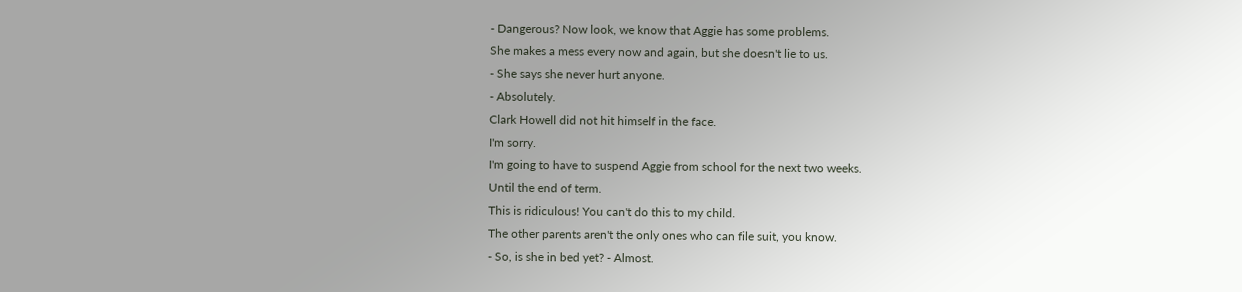- Dangerous? Now look, we know that Aggie has some problems.
She makes a mess every now and again, but she doesn't lie to us.
- She says she never hurt anyone.
- Absolutely.
Clark Howell did not hit himself in the face.
I'm sorry.
I'm going to have to suspend Aggie from school for the next two weeks.
Until the end of term.
This is ridiculous! You can't do this to my child.
The other parents aren't the only ones who can file suit, you know.
- So, is she in bed yet? - Almost.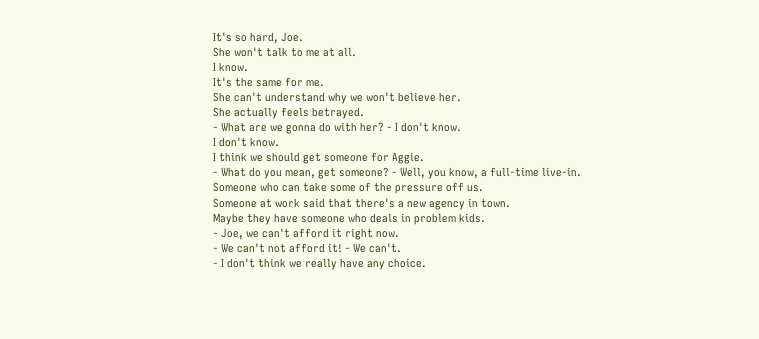It's so hard, Joe.
She won't talk to me at all.
I know.
It's the same for me.
She can't understand why we won't believe her.
She actually feels betrayed.
- What are we gonna do with her? - I don't know.
I don't know.
I think we should get someone for Aggie.
- What do you mean, get someone? - Well, you know, a full-time live-in.
Someone who can take some of the pressure off us.
Someone at work said that there's a new agency in town.
Maybe they have someone who deals in problem kids.
- Joe, we can't afford it right now.
- We can't not afford it! - We can't.
- I don't think we really have any choice.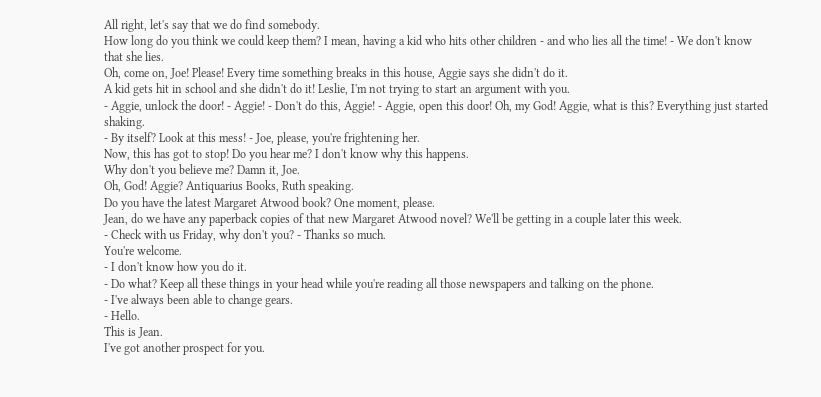All right, let's say that we do find somebody.
How long do you think we could keep them? I mean, having a kid who hits other children - and who lies all the time! - We don't know that she lies.
Oh, come on, Joe! Please! Every time something breaks in this house, Aggie says she didn't do it.
A kid gets hit in school and she didn't do it! Leslie, I'm not trying to start an argument with you.
- Aggie, unlock the door! - Aggie! - Don't do this, Aggie! - Aggie, open this door! Oh, my God! Aggie, what is this? Everything just started shaking.
- By itself? Look at this mess! - Joe, please, you're frightening her.
Now, this has got to stop! Do you hear me? I don't know why this happens.
Why don't you believe me? Damn it, Joe.
Oh, God! Aggie? Antiquarius Books, Ruth speaking.
Do you have the latest Margaret Atwood book? One moment, please.
Jean, do we have any paperback copies of that new Margaret Atwood novel? We'll be getting in a couple later this week.
- Check with us Friday, why don't you? - Thanks so much.
You're welcome.
- I don't know how you do it.
- Do what? Keep all these things in your head while you're reading all those newspapers and talking on the phone.
- I've always been able to change gears.
- Hello.
This is Jean.
I've got another prospect for you.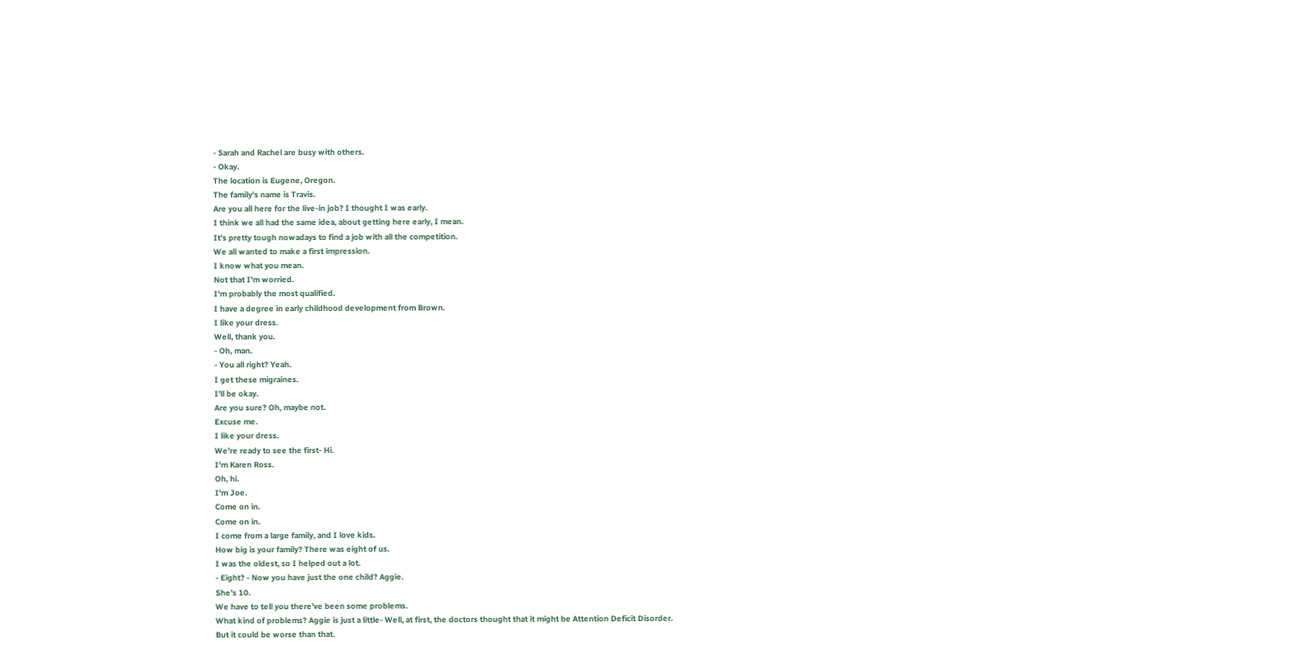- Sarah and Rachel are busy with others.
- Okay.
The location is Eugene, Oregon.
The family's name is Travis.
Are you all here for the live-in job? I thought I was early.
I think we all had the same idea, about getting here early, I mean.
It's pretty tough nowadays to find a job with all the competition.
We all wanted to make a first impression.
I know what you mean.
Not that I'm worried.
I'm probably the most qualified.
I have a degree in early childhood development from Brown.
I like your dress.
Well, thank you.
- Oh, man.
- You all right? Yeah.
I get these migraines.
I'll be okay.
Are you sure? Oh, maybe not.
Excuse me.
I like your dress.
We're ready to see the first- Hi.
I'm Karen Ross.
Oh, hi.
I'm Joe.
Come on in.
Come on in.
I come from a large family, and I love kids.
How big is your family? There was eight of us.
I was the oldest, so I helped out a lot.
- Eight? - Now you have just the one child? Aggie.
She's 10.
We have to tell you there've been some problems.
What kind of problems? Aggie is just a little- Well, at first, the doctors thought that it might be Attention Deficit Disorder.
But it could be worse than that.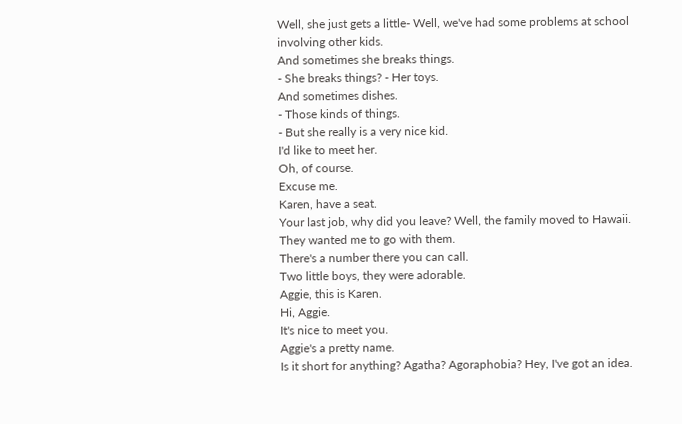Well, she just gets a little- Well, we've had some problems at school involving other kids.
And sometimes she breaks things.
- She breaks things? - Her toys.
And sometimes dishes.
- Those kinds of things.
- But she really is a very nice kid.
I'd like to meet her.
Oh, of course.
Excuse me.
Karen, have a seat.
Your last job, why did you leave? Well, the family moved to Hawaii.
They wanted me to go with them.
There's a number there you can call.
Two little boys, they were adorable.
Aggie, this is Karen.
Hi, Aggie.
It's nice to meet you.
Aggie's a pretty name.
Is it short for anything? Agatha? Agoraphobia? Hey, I've got an idea.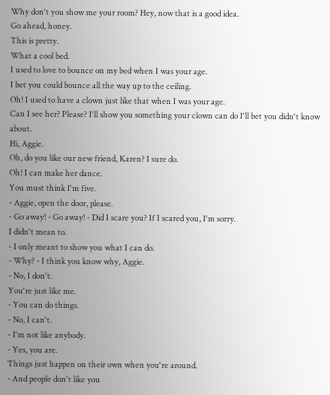Why don't you show me your room? Hey, now that is a good idea.
Go ahead, honey.
This is pretty.
What a cool bed.
I used to love to bounce on my bed when I was your age.
I bet you could bounce all the way up to the ceiling.
Oh! I used to have a clown just like that when I was your age.
Can I see her? Please? I'll show you something your clown can do I'll bet you didn't know about.
Hi, Aggie.
Oh, do you like our new friend, Karen? I sure do.
Oh! I can make her dance.
You must think I'm five.
- Aggie, open the door, please.
- Go away! - Go away! - Did I scare you? If I scared you, I'm sorry.
I didn't mean to.
- I only meant to show you what I can do.
- Why? - I think you know why, Aggie.
- No, I don't.
You're just like me.
- You can do things.
- No, I can't.
- I'm not like anybody.
- Yes, you are.
Things just happen on their own when you're around.
- And people don't like you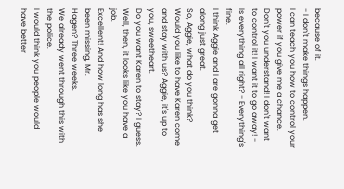because of it.
- I don't make things happen.
I can teach you how to control your power if you give me a chance.
Don't you understand! I don't want to control it! I want it to go away! - Is everything all right? - Everything's fine.
I think Aggie and I are gonna get along just great.
So, Aggie, what do you think? Would you like to have Karen come and stay with us? Aggie, it's up to you, sweetheart.
Do you want Karen to stay? I guess.
Well, then, it looks like you have a job.
Excellent! And how long has she been missing, Mr.
Hagen? Three weeks.
We already went through this with the police.
I would think you people would have better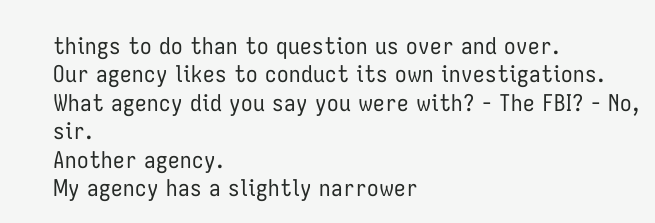things to do than to question us over and over.
Our agency likes to conduct its own investigations.
What agency did you say you were with? - The FBI? - No, sir.
Another agency.
My agency has a slightly narrower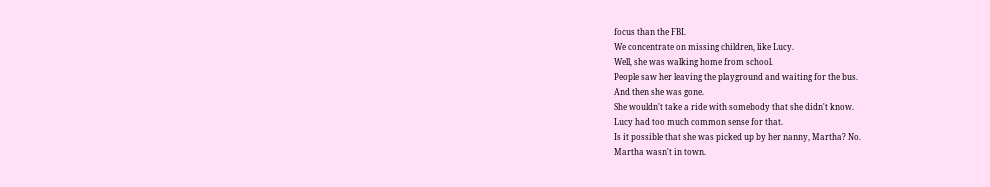focus than the FBI.
We concentrate on missing children, like Lucy.
Well, she was walking home from school.
People saw her leaving the playground and waiting for the bus.
And then she was gone.
She wouldn't take a ride with somebody that she didn't know.
Lucy had too much common sense for that.
Is it possible that she was picked up by her nanny, Martha? No.
Martha wasn't in town.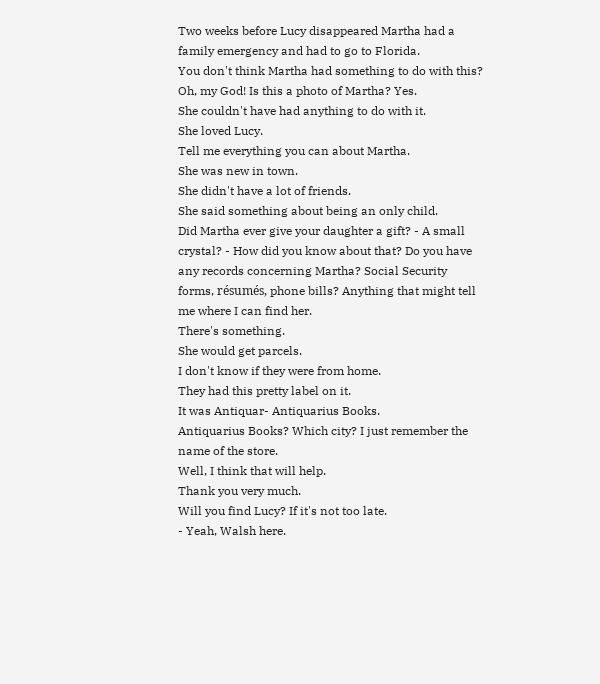Two weeks before Lucy disappeared Martha had a family emergency and had to go to Florida.
You don't think Martha had something to do with this? Oh, my God! Is this a photo of Martha? Yes.
She couldn't have had anything to do with it.
She loved Lucy.
Tell me everything you can about Martha.
She was new in town.
She didn't have a lot of friends.
She said something about being an only child.
Did Martha ever give your daughter a gift? - A small crystal? - How did you know about that? Do you have any records concerning Martha? Social Security forms, résumés, phone bills? Anything that might tell me where I can find her.
There's something.
She would get parcels.
I don't know if they were from home.
They had this pretty label on it.
It was Antiquar- Antiquarius Books.
Antiquarius Books? Which city? I just remember the name of the store.
Well, I think that will help.
Thank you very much.
Will you find Lucy? If it's not too late.
- Yeah, Walsh here.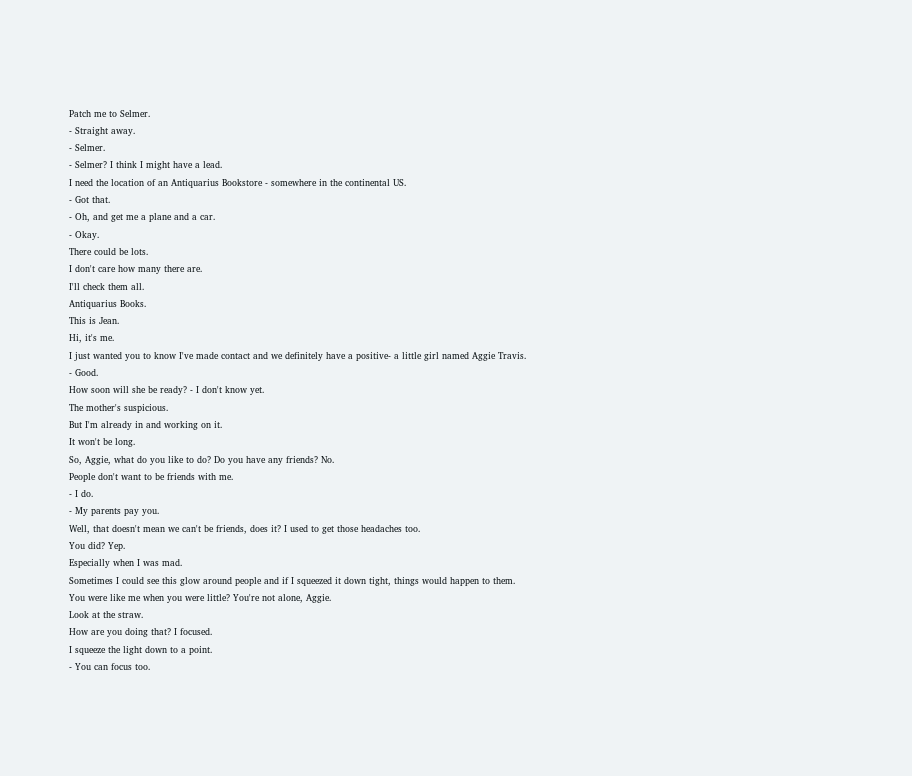Patch me to Selmer.
- Straight away.
- Selmer.
- Selmer? I think I might have a lead.
I need the location of an Antiquarius Bookstore - somewhere in the continental US.
- Got that.
- Oh, and get me a plane and a car.
- Okay.
There could be lots.
I don't care how many there are.
I'll check them all.
Antiquarius Books.
This is Jean.
Hi, it's me.
I just wanted you to know I've made contact and we definitely have a positive- a little girl named Aggie Travis.
- Good.
How soon will she be ready? - I don't know yet.
The mother's suspicious.
But I'm already in and working on it.
It won't be long.
So, Aggie, what do you like to do? Do you have any friends? No.
People don't want to be friends with me.
- I do.
- My parents pay you.
Well, that doesn't mean we can't be friends, does it? I used to get those headaches too.
You did? Yep.
Especially when I was mad.
Sometimes I could see this glow around people and if I squeezed it down tight, things would happen to them.
You were like me when you were little? You're not alone, Aggie.
Look at the straw.
How are you doing that? I focused.
I squeeze the light down to a point.
- You can focus too.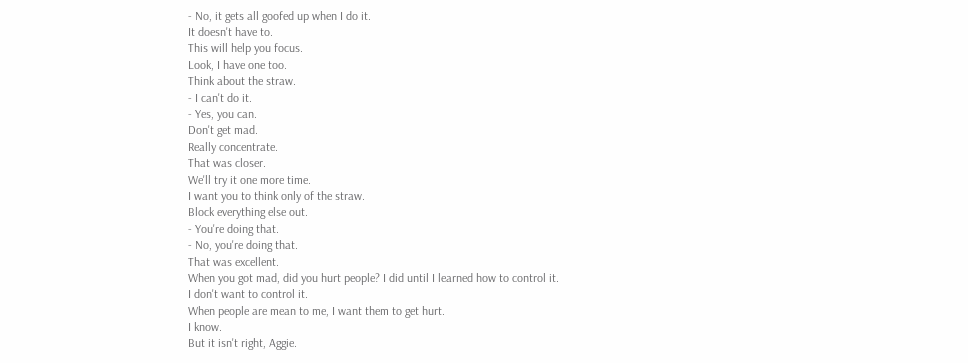- No, it gets all goofed up when I do it.
It doesn't have to.
This will help you focus.
Look, I have one too.
Think about the straw.
- I can't do it.
- Yes, you can.
Don't get mad.
Really concentrate.
That was closer.
We'll try it one more time.
I want you to think only of the straw.
Block everything else out.
- You're doing that.
- No, you're doing that.
That was excellent.
When you got mad, did you hurt people? I did until I learned how to control it.
I don't want to control it.
When people are mean to me, I want them to get hurt.
I know.
But it isn't right, Aggie.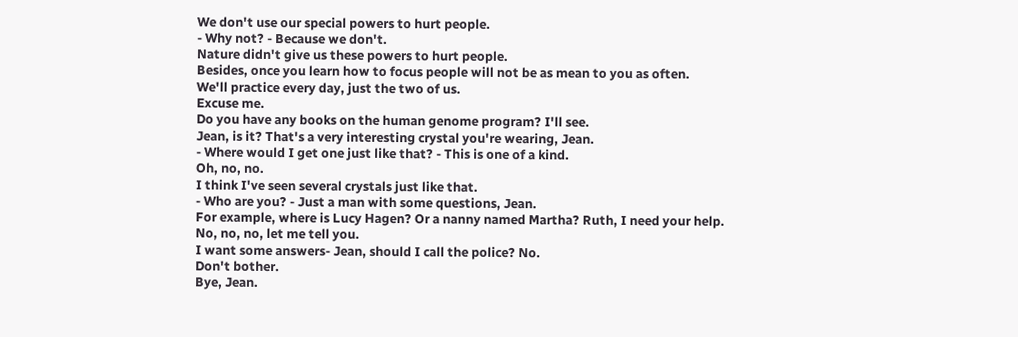We don't use our special powers to hurt people.
- Why not? - Because we don't.
Nature didn't give us these powers to hurt people.
Besides, once you learn how to focus people will not be as mean to you as often.
We'll practice every day, just the two of us.
Excuse me.
Do you have any books on the human genome program? I'll see.
Jean, is it? That's a very interesting crystal you're wearing, Jean.
- Where would I get one just like that? - This is one of a kind.
Oh, no, no.
I think I've seen several crystals just like that.
- Who are you? - Just a man with some questions, Jean.
For example, where is Lucy Hagen? Or a nanny named Martha? Ruth, I need your help.
No, no, no, let me tell you.
I want some answers- Jean, should I call the police? No.
Don't bother.
Bye, Jean.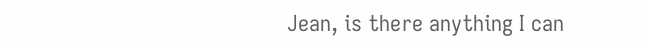Jean, is there anything I can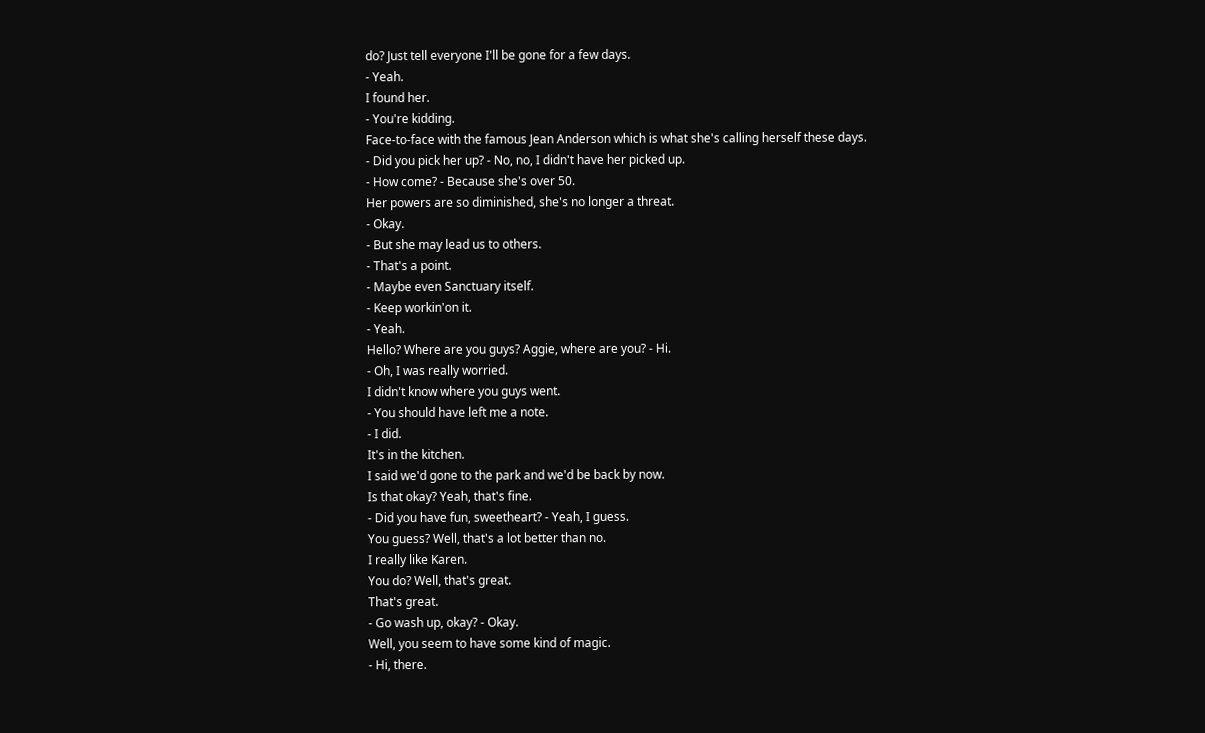do? Just tell everyone I'll be gone for a few days.
- Yeah.
I found her.
- You're kidding.
Face-to-face with the famous Jean Anderson which is what she's calling herself these days.
- Did you pick her up? - No, no, I didn't have her picked up.
- How come? - Because she's over 50.
Her powers are so diminished, she's no longer a threat.
- Okay.
- But she may lead us to others.
- That's a point.
- Maybe even Sanctuary itself.
- Keep workin'on it.
- Yeah.
Hello? Where are you guys? Aggie, where are you? - Hi.
- Oh, I was really worried.
I didn't know where you guys went.
- You should have left me a note.
- I did.
It's in the kitchen.
I said we'd gone to the park and we'd be back by now.
Is that okay? Yeah, that's fine.
- Did you have fun, sweetheart? - Yeah, I guess.
You guess? Well, that's a lot better than no.
I really like Karen.
You do? Well, that's great.
That's great.
- Go wash up, okay? - Okay.
Well, you seem to have some kind of magic.
- Hi, there.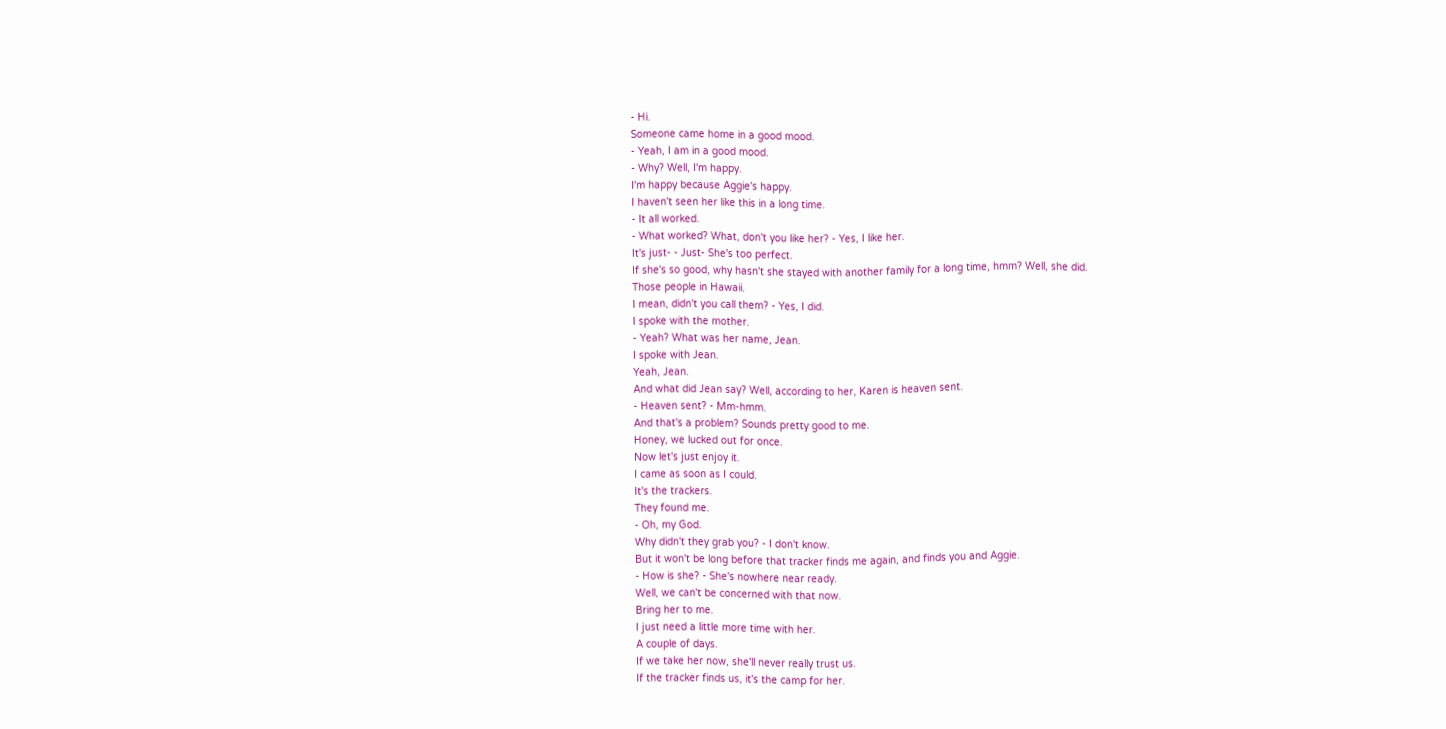- Hi.
Someone came home in a good mood.
- Yeah, I am in a good mood.
- Why? Well, I'm happy.
I'm happy because Aggie's happy.
I haven't seen her like this in a long time.
- It all worked.
- What worked? What, don't you like her? - Yes, I like her.
It's just- - Just- She's too perfect.
If she's so good, why hasn't she stayed with another family for a long time, hmm? Well, she did.
Those people in Hawaii.
I mean, didn't you call them? - Yes, I did.
I spoke with the mother.
- Yeah? What was her name, Jean.
I spoke with Jean.
Yeah, Jean.
And what did Jean say? Well, according to her, Karen is heaven sent.
- Heaven sent? - Mm-hmm.
And that's a problem? Sounds pretty good to me.
Honey, we lucked out for once.
Now let's just enjoy it.
I came as soon as I could.
It's the trackers.
They found me.
- Oh, my God.
Why didn't they grab you? - I don't know.
But it won't be long before that tracker finds me again, and finds you and Aggie.
- How is she? - She's nowhere near ready.
Well, we can't be concerned with that now.
Bring her to me.
I just need a little more time with her.
A couple of days.
If we take her now, she'll never really trust us.
If the tracker finds us, it's the camp for her.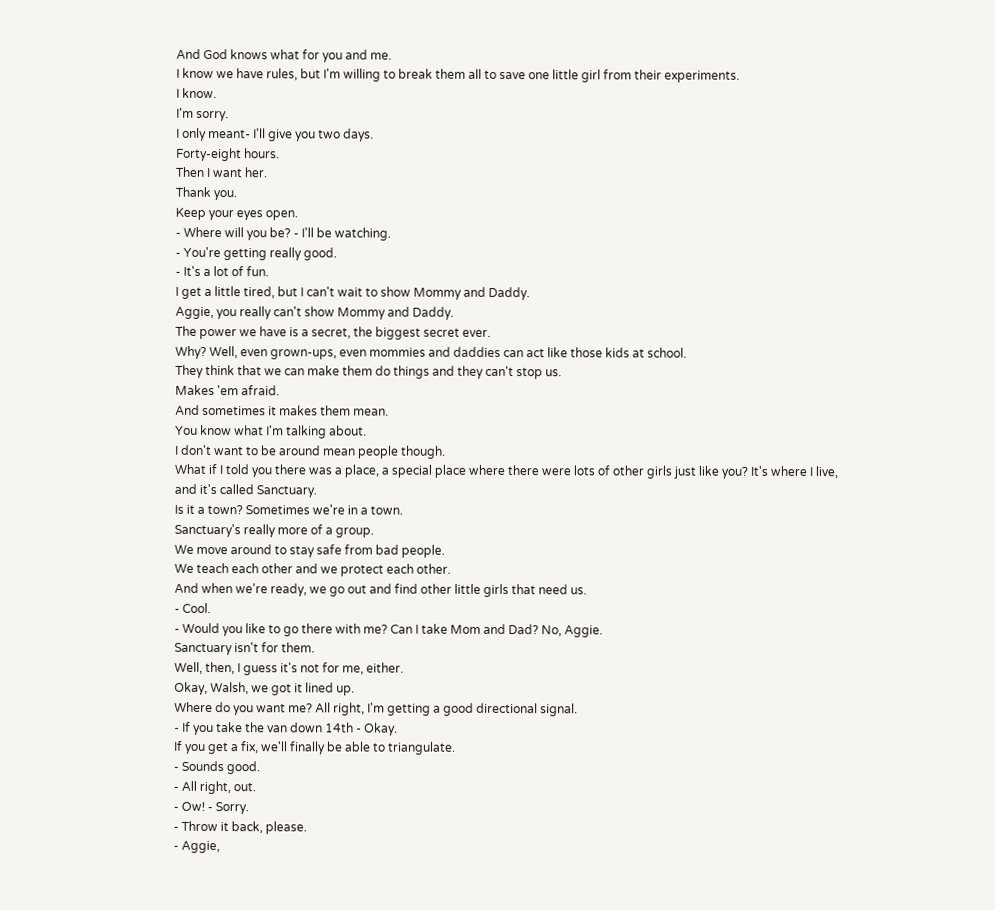And God knows what for you and me.
I know we have rules, but I'm willing to break them all to save one little girl from their experiments.
I know.
I'm sorry.
I only meant- I'll give you two days.
Forty-eight hours.
Then I want her.
Thank you.
Keep your eyes open.
- Where will you be? - I'll be watching.
- You're getting really good.
- It's a lot of fun.
I get a little tired, but I can't wait to show Mommy and Daddy.
Aggie, you really can't show Mommy and Daddy.
The power we have is a secret, the biggest secret ever.
Why? Well, even grown-ups, even mommies and daddies can act like those kids at school.
They think that we can make them do things and they can't stop us.
Makes 'em afraid.
And sometimes it makes them mean.
You know what I'm talking about.
I don't want to be around mean people though.
What if I told you there was a place, a special place where there were lots of other girls just like you? It's where I live, and it's called Sanctuary.
Is it a town? Sometimes we're in a town.
Sanctuary's really more of a group.
We move around to stay safe from bad people.
We teach each other and we protect each other.
And when we're ready, we go out and find other little girls that need us.
- Cool.
- Would you like to go there with me? Can I take Mom and Dad? No, Aggie.
Sanctuary isn't for them.
Well, then, I guess it's not for me, either.
Okay, Walsh, we got it lined up.
Where do you want me? All right, I'm getting a good directional signal.
- If you take the van down 14th - Okay.
If you get a fix, we'll finally be able to triangulate.
- Sounds good.
- All right, out.
- Ow! - Sorry.
- Throw it back, please.
- Aggie,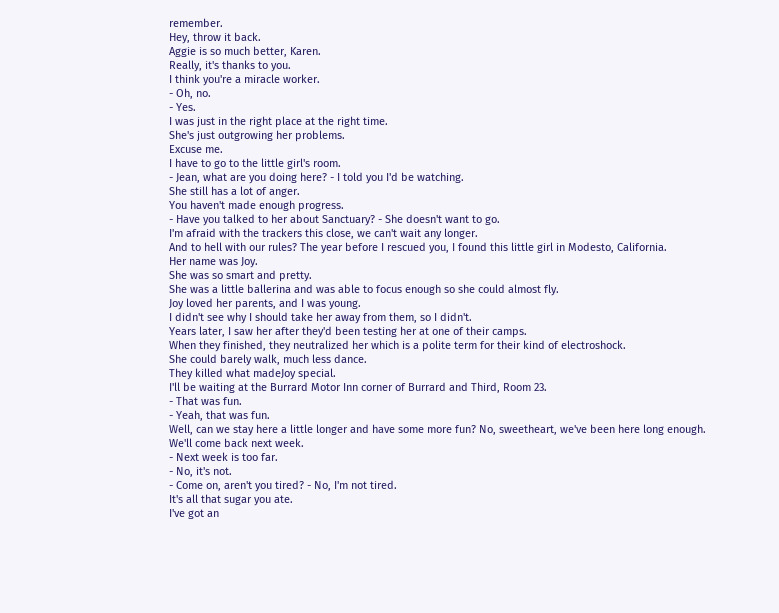remember.
Hey, throw it back.
Aggie is so much better, Karen.
Really, it's thanks to you.
I think you're a miracle worker.
- Oh, no.
- Yes.
I was just in the right place at the right time.
She's just outgrowing her problems.
Excuse me.
I have to go to the little girl's room.
- Jean, what are you doing here? - I told you I'd be watching.
She still has a lot of anger.
You haven't made enough progress.
- Have you talked to her about Sanctuary? - She doesn't want to go.
I'm afraid with the trackers this close, we can't wait any longer.
And to hell with our rules? The year before I rescued you, I found this little girl in Modesto, California.
Her name was Joy.
She was so smart and pretty.
She was a little ballerina and was able to focus enough so she could almost fly.
Joy loved her parents, and I was young.
I didn't see why I should take her away from them, so I didn't.
Years later, I saw her after they'd been testing her at one of their camps.
When they finished, they neutralized her which is a polite term for their kind of electroshock.
She could barely walk, much less dance.
They killed what madeJoy special.
I'll be waiting at the Burrard Motor Inn corner of Burrard and Third, Room 23.
- That was fun.
- Yeah, that was fun.
Well, can we stay here a little longer and have some more fun? No, sweetheart, we've been here long enough.
We'll come back next week.
- Next week is too far.
- No, it's not.
- Come on, aren't you tired? - No, I'm not tired.
It's all that sugar you ate.
I've got an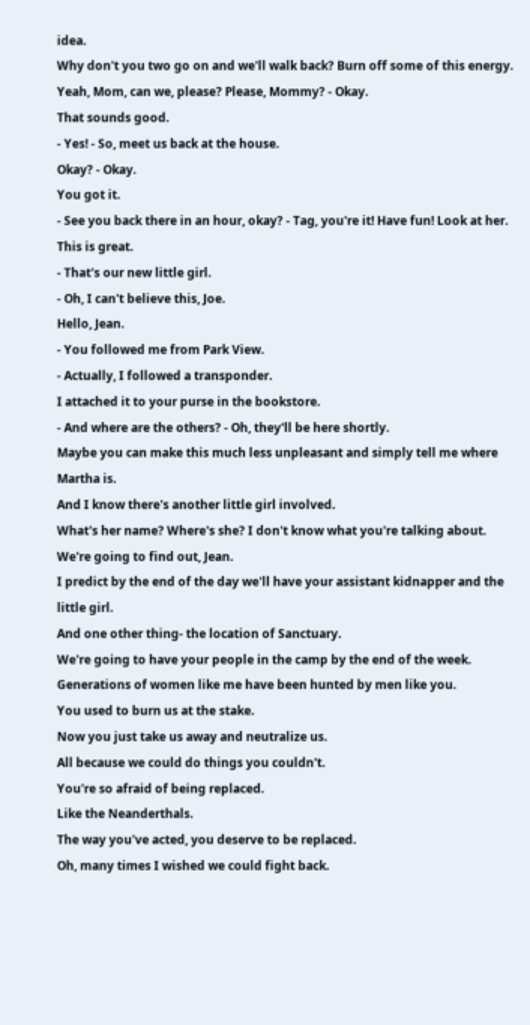idea.
Why don't you two go on and we'll walk back? Burn off some of this energy.
Yeah, Mom, can we, please? Please, Mommy? - Okay.
That sounds good.
- Yes! - So, meet us back at the house.
Okay? - Okay.
You got it.
- See you back there in an hour, okay? - Tag, you're it! Have fun! Look at her.
This is great.
- That's our new little girl.
- Oh, I can't believe this, Joe.
Hello, Jean.
- You followed me from Park View.
- Actually, I followed a transponder.
I attached it to your purse in the bookstore.
- And where are the others? - Oh, they'll be here shortly.
Maybe you can make this much less unpleasant and simply tell me where Martha is.
And I know there's another little girl involved.
What's her name? Where's she? I don't know what you're talking about.
We're going to find out, Jean.
I predict by the end of the day we'll have your assistant kidnapper and the little girl.
And one other thing- the location of Sanctuary.
We're going to have your people in the camp by the end of the week.
Generations of women like me have been hunted by men like you.
You used to burn us at the stake.
Now you just take us away and neutralize us.
All because we could do things you couldn't.
You're so afraid of being replaced.
Like the Neanderthals.
The way you've acted, you deserve to be replaced.
Oh, many times I wished we could fight back.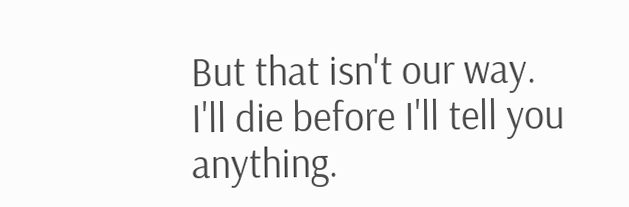But that isn't our way.
I'll die before I'll tell you anything.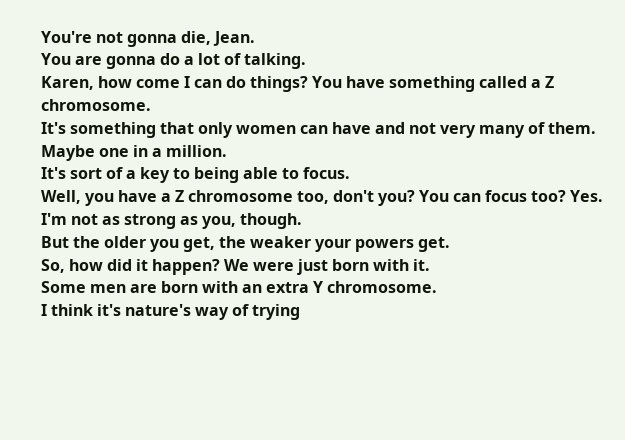You're not gonna die, Jean.
You are gonna do a lot of talking.
Karen, how come I can do things? You have something called a Z chromosome.
It's something that only women can have and not very many of them.
Maybe one in a million.
It's sort of a key to being able to focus.
Well, you have a Z chromosome too, don't you? You can focus too? Yes.
I'm not as strong as you, though.
But the older you get, the weaker your powers get.
So, how did it happen? We were just born with it.
Some men are born with an extra Y chromosome.
I think it's nature's way of trying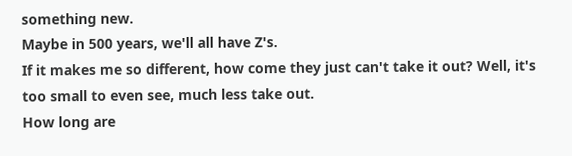something new.
Maybe in 500 years, we'll all have Z's.
If it makes me so different, how come they just can't take it out? Well, it's too small to even see, much less take out.
How long are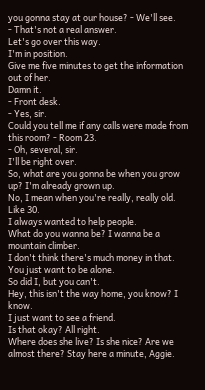you gonna stay at our house? - We'll see.
- That's not a real answer.
Let's go over this way.
I'm in position.
Give me five minutes to get the information out of her.
Damn it.
- Front desk.
- Yes, sir.
Could you tell me if any calls were made from this room? - Room 23.
- Oh, several, sir.
I'll be right over.
So, what are you gonna be when you grow up? I'm already grown up.
No, I mean when you're really, really old.
Like 30.
I always wanted to help people.
What do you wanna be? I wanna be a mountain climber.
I don't think there's much money in that.
You just want to be alone.
So did I, but you can't.
Hey, this isn't the way home, you know? I know.
I just want to see a friend.
Is that okay? All right.
Where does she live? Is she nice? Are we almost there? Stay here a minute, Aggie.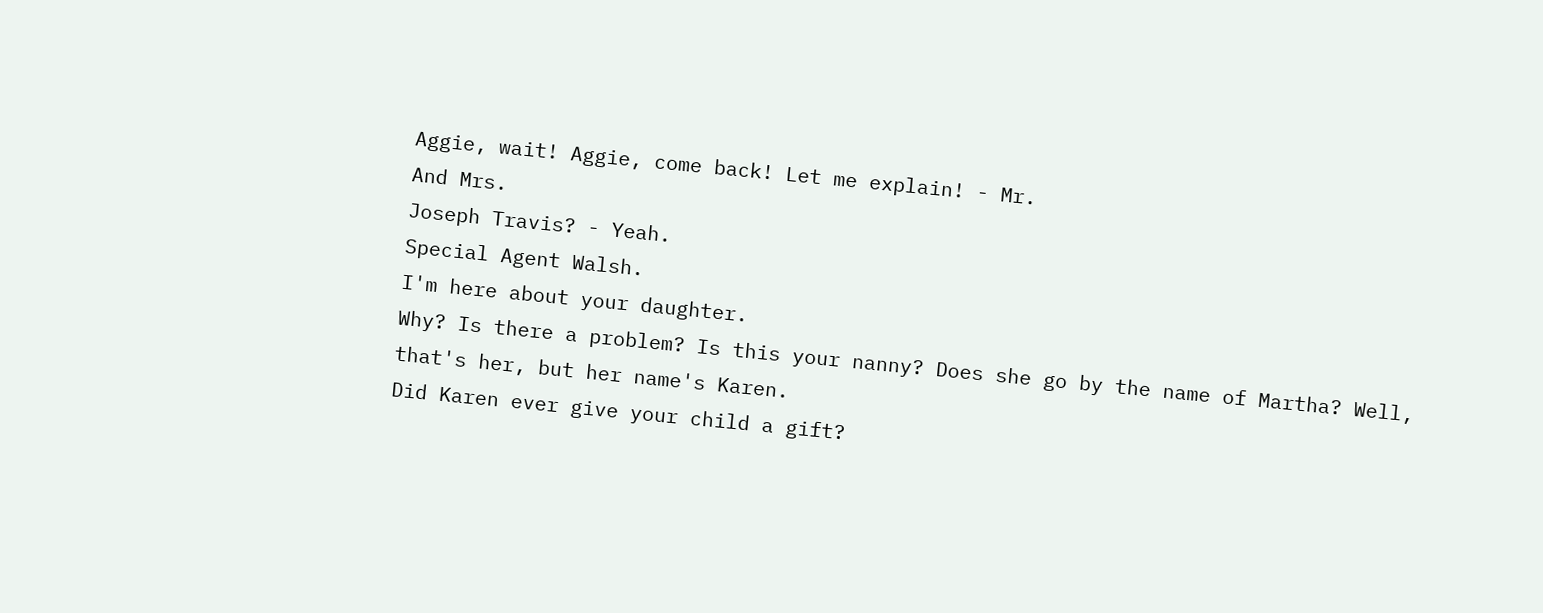Aggie, wait! Aggie, come back! Let me explain! - Mr.
And Mrs.
Joseph Travis? - Yeah.
Special Agent Walsh.
I'm here about your daughter.
Why? Is there a problem? Is this your nanny? Does she go by the name of Martha? Well, that's her, but her name's Karen.
Did Karen ever give your child a gift?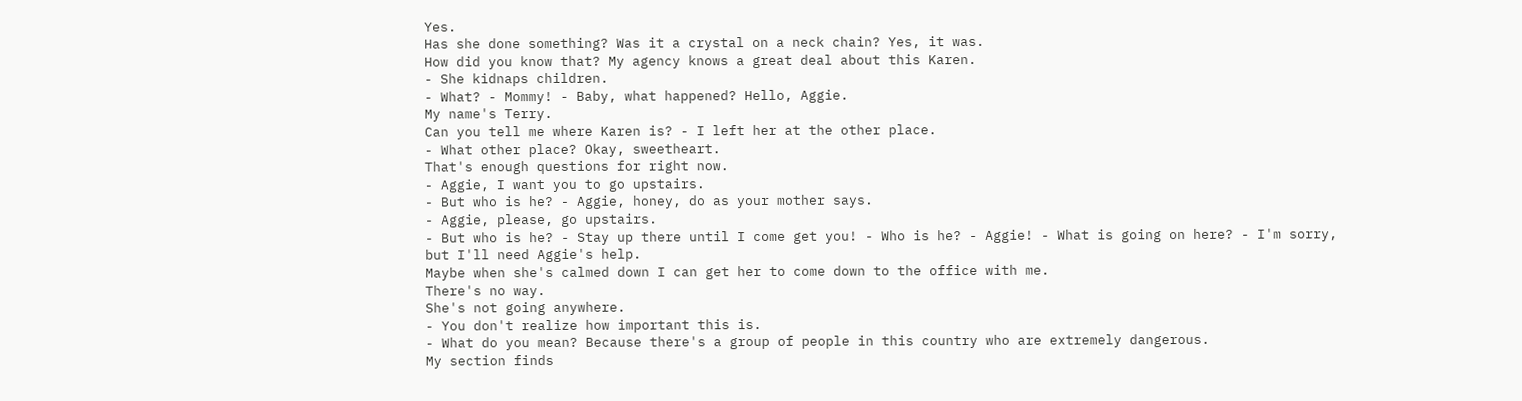Yes.
Has she done something? Was it a crystal on a neck chain? Yes, it was.
How did you know that? My agency knows a great deal about this Karen.
- She kidnaps children.
- What? - Mommy! - Baby, what happened? Hello, Aggie.
My name's Terry.
Can you tell me where Karen is? - I left her at the other place.
- What other place? Okay, sweetheart.
That's enough questions for right now.
- Aggie, I want you to go upstairs.
- But who is he? - Aggie, honey, do as your mother says.
- Aggie, please, go upstairs.
- But who is he? - Stay up there until I come get you! - Who is he? - Aggie! - What is going on here? - I'm sorry, but I'll need Aggie's help.
Maybe when she's calmed down I can get her to come down to the office with me.
There's no way.
She's not going anywhere.
- You don't realize how important this is.
- What do you mean? Because there's a group of people in this country who are extremely dangerous.
My section finds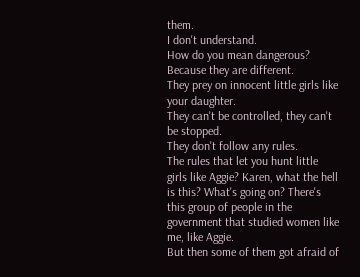them.
I don't understand.
How do you mean dangerous? Because they are different.
They prey on innocent little girls like your daughter.
They can't be controlled, they can't be stopped.
They don't follow any rules.
The rules that let you hunt little girls like Aggie? Karen, what the hell is this? What's going on? There's this group of people in the government that studied women like me, like Aggie.
But then some of them got afraid of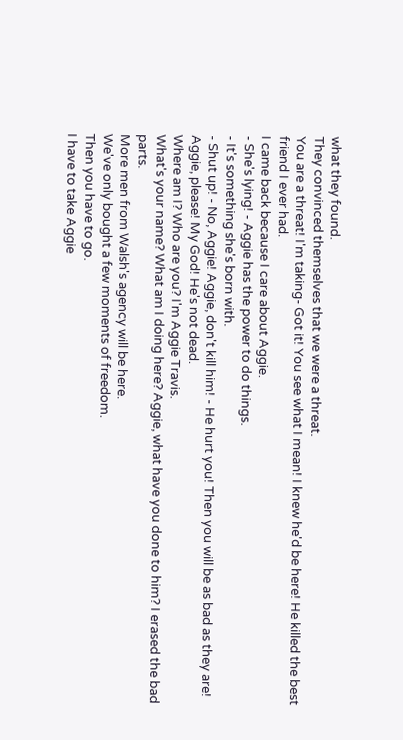what they found.
They convinced themselves that we were a threat.
You are a threat! I'm taking- Got it! You see what I mean! I knew he'd be here! He killed the best friend I ever had.
I came back because I care about Aggie.
- She's lying! - Aggie has the power to do things.
- It's something she's born with.
- Shut up! - No, Aggie! Aggie, don't kill him! - He hurt you! Then you will be as bad as they are! Aggie, please! My God! He's not dead.
Where am I? Who are you? I'm Aggie Travis.
What's your name? What am I doing here? Aggie, what have you done to him? I erased the bad parts.
More men from Walsh's agency will be here.
We've only bought a few moments of freedom.
Then you have to go.
I have to take Aggie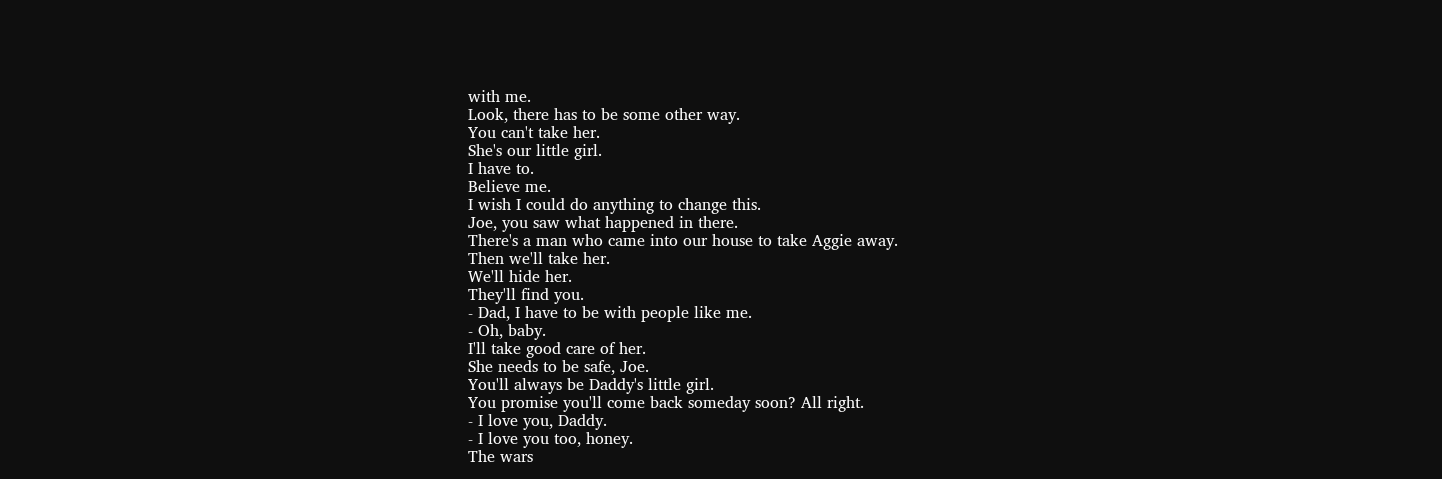with me.
Look, there has to be some other way.
You can't take her.
She's our little girl.
I have to.
Believe me.
I wish I could do anything to change this.
Joe, you saw what happened in there.
There's a man who came into our house to take Aggie away.
Then we'll take her.
We'll hide her.
They'll find you.
- Dad, I have to be with people like me.
- Oh, baby.
I'll take good care of her.
She needs to be safe, Joe.
You'll always be Daddy's little girl.
You promise you'll come back someday soon? All right.
- I love you, Daddy.
- I love you too, honey.
The wars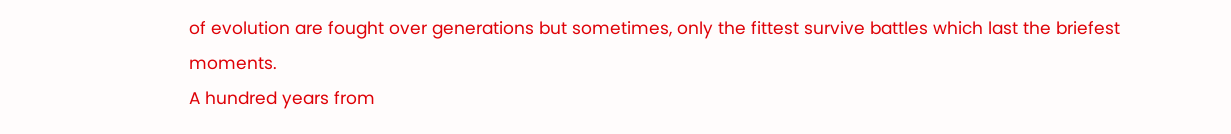of evolution are fought over generations but sometimes, only the fittest survive battles which last the briefest moments.
A hundred years from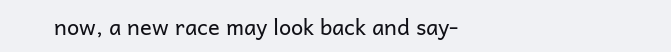now, a new race may look back and say-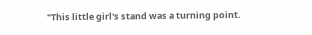"This little girl's stand was a turning point.